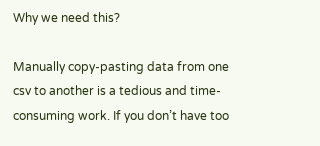Why we need this?

Manually copy-pasting data from one csv to another is a tedious and time-consuming work. If you don’t have too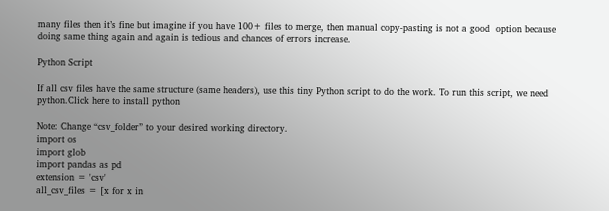many files then it’s fine but imagine if you have 100+ files to merge, then manual copy-pasting is not a good  option because doing same thing again and again is tedious and chances of errors increase.

Python Script

If all csv files have the same structure (same headers), use this tiny Python script to do the work. To run this script, we need python.Click here to install python

Note: Change “csv_folder” to your desired working directory.
import os
import glob
import pandas as pd
extension = 'csv'
all_csv_files = [x for x in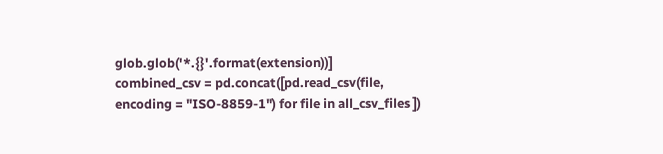glob.glob('*.{}'.format(extension))]
combined_csv = pd.concat([pd.read_csv(file, encoding = "ISO-8859-1") for file in all_csv_files ])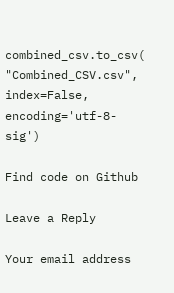combined_csv.to_csv( "Combined_CSV.csv", index=False, encoding='utf-8-sig')

Find code on Github

Leave a Reply

Your email address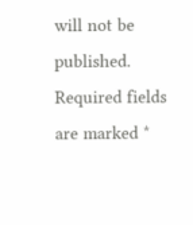will not be published. Required fields are marked *